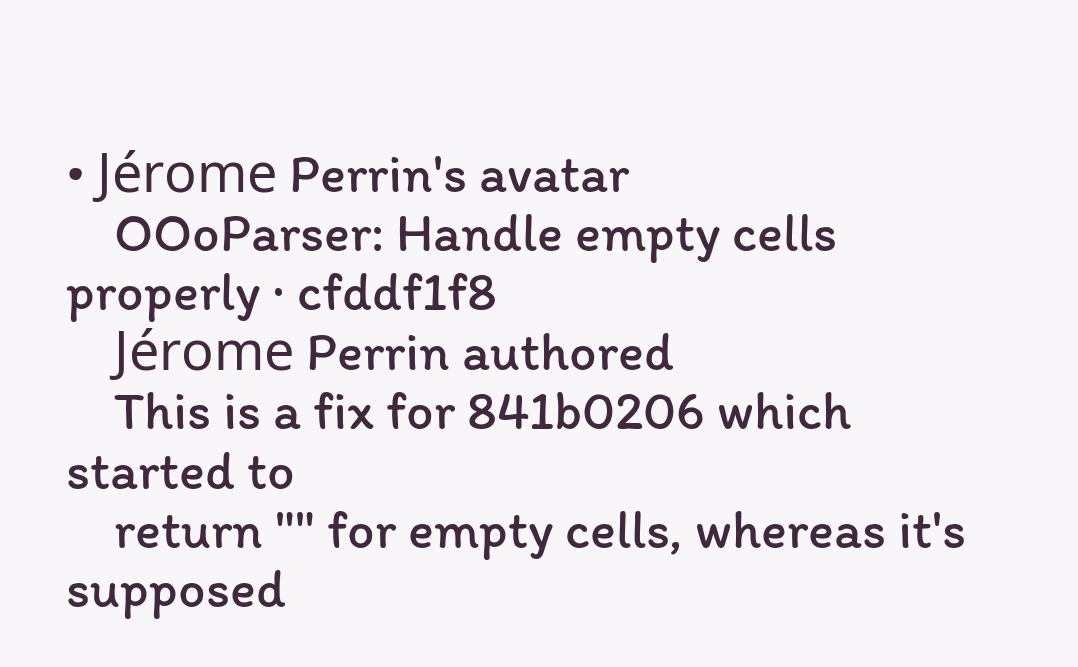• Jérome Perrin's avatar
    OOoParser: Handle empty cells properly · cfddf1f8
    Jérome Perrin authored
    This is a fix for 841b0206 which started to
    return "" for empty cells, whereas it's supposed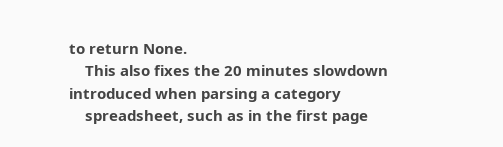to return None.
    This also fixes the 20 minutes slowdown introduced when parsing a category
    spreadsheet, such as in the first page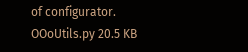of configurator.
OOoUtils.py 20.5 KB